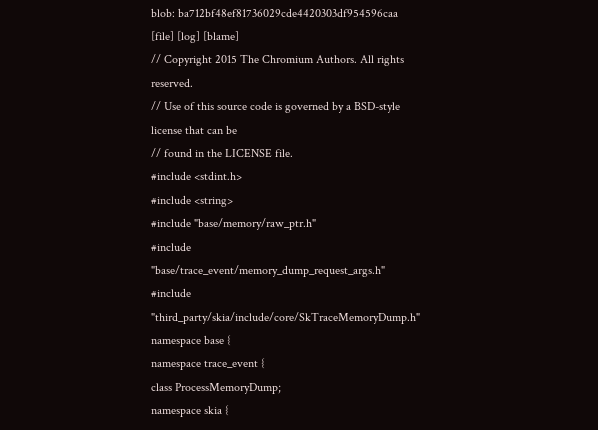blob: ba712bf48ef81736029cde4420303df954596caa [file] [log] [blame]
// Copyright 2015 The Chromium Authors. All rights reserved.
// Use of this source code is governed by a BSD-style license that can be
// found in the LICENSE file.
#include <stdint.h>
#include <string>
#include "base/memory/raw_ptr.h"
#include "base/trace_event/memory_dump_request_args.h"
#include "third_party/skia/include/core/SkTraceMemoryDump.h"
namespace base {
namespace trace_event {
class ProcessMemoryDump;
namespace skia {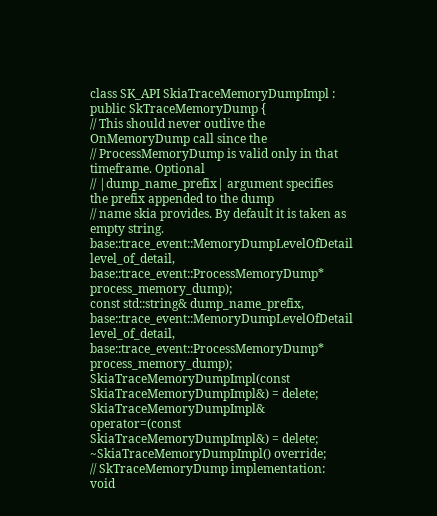class SK_API SkiaTraceMemoryDumpImpl : public SkTraceMemoryDump {
// This should never outlive the OnMemoryDump call since the
// ProcessMemoryDump is valid only in that timeframe. Optional
// |dump_name_prefix| argument specifies the prefix appended to the dump
// name skia provides. By default it is taken as empty string.
base::trace_event::MemoryDumpLevelOfDetail level_of_detail,
base::trace_event::ProcessMemoryDump* process_memory_dump);
const std::string& dump_name_prefix,
base::trace_event::MemoryDumpLevelOfDetail level_of_detail,
base::trace_event::ProcessMemoryDump* process_memory_dump);
SkiaTraceMemoryDumpImpl(const SkiaTraceMemoryDumpImpl&) = delete;
SkiaTraceMemoryDumpImpl& operator=(const SkiaTraceMemoryDumpImpl&) = delete;
~SkiaTraceMemoryDumpImpl() override;
// SkTraceMemoryDump implementation:
void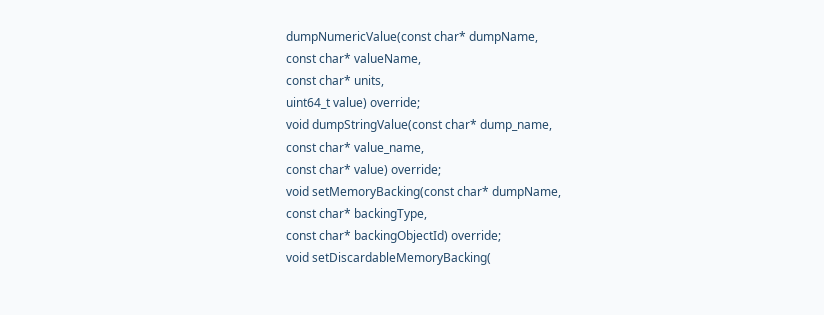dumpNumericValue(const char* dumpName,
const char* valueName,
const char* units,
uint64_t value) override;
void dumpStringValue(const char* dump_name,
const char* value_name,
const char* value) override;
void setMemoryBacking(const char* dumpName,
const char* backingType,
const char* backingObjectId) override;
void setDiscardableMemoryBacking(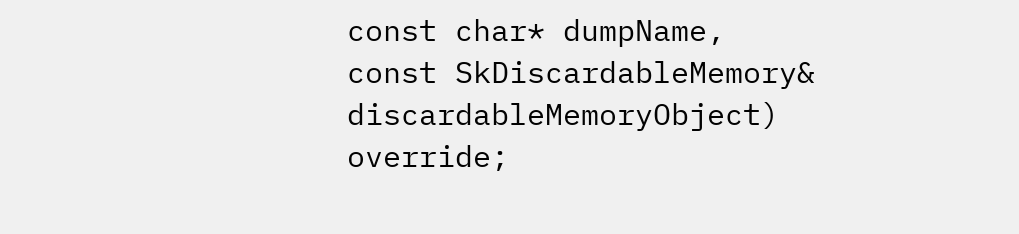const char* dumpName,
const SkDiscardableMemory& discardableMemoryObject) override;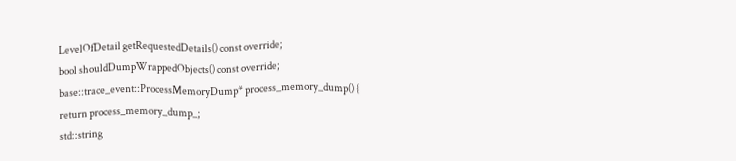LevelOfDetail getRequestedDetails() const override;
bool shouldDumpWrappedObjects() const override;
base::trace_event::ProcessMemoryDump* process_memory_dump() {
return process_memory_dump_;
std::string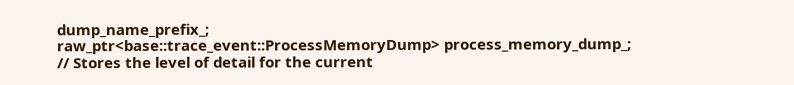dump_name_prefix_;
raw_ptr<base::trace_event::ProcessMemoryDump> process_memory_dump_;
// Stores the level of detail for the current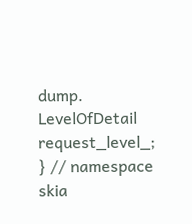dump.
LevelOfDetail request_level_;
} // namespace skia